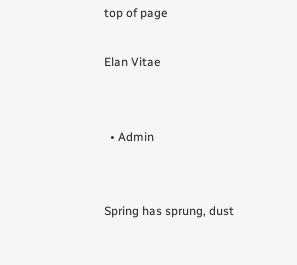top of page

Elan Vitae


  • Admin


Spring has sprung, dust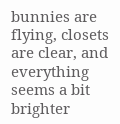bunnies are flying, closets are clear, and everything seems a bit brighter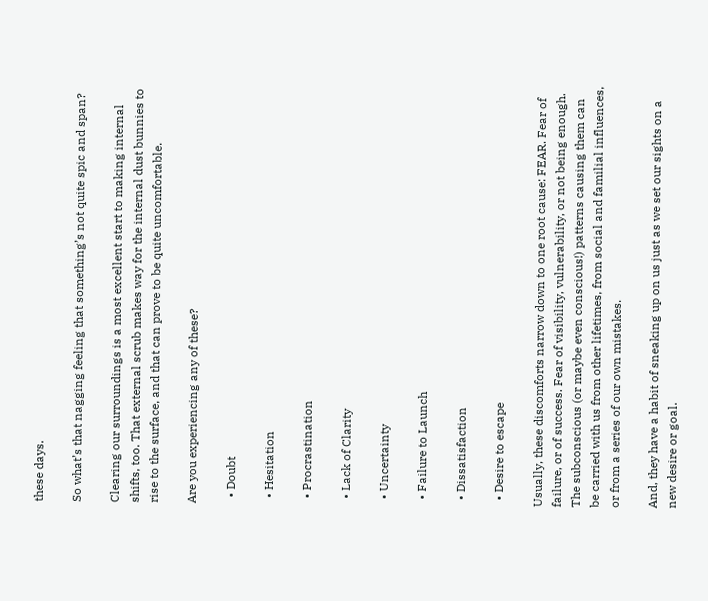these days.

So what’s that nagging feeling that something’s not quite spic and span?

Clearing our surroundings is a most excellent start to making internal shifts, too. That external scrub makes way for the internal dust bunnies to rise to the surface, and that can prove to be quite uncomfortable.

Are you experiencing any of these?

  • Doubt

  • Hesitation

  • Procrastination

  • Lack of Clarity

  • Uncertainty

  • Failure to Launch

  • Dissatisfaction

  • Desire to escape

Usually, these discomforts narrow down to one root cause: FEAR. Fear of failure, or of success. Fear of visibility, vulnerability, or not being enough. The subconscious (or maybe even conscious!) patterns causing them can be carried with us from other lifetimes, from social and familial influences, or from a series of our own mistakes.

And, they have a habit of sneaking up on us just as we set our sights on a new desire or goal.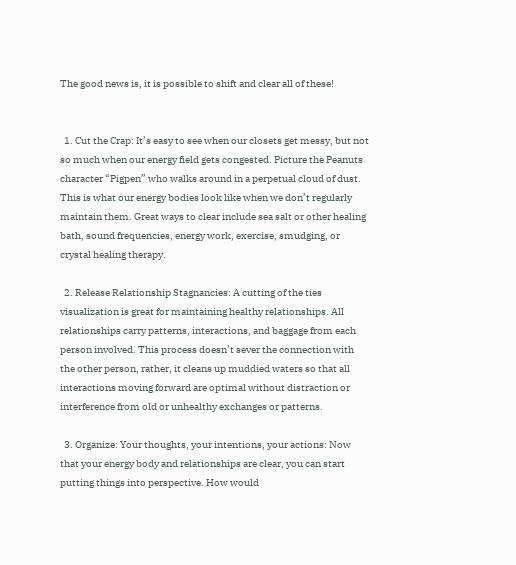The good news is, it is possible to shift and clear all of these!


  1. Cut the Crap: It’s easy to see when our closets get messy, but not so much when our energy field gets congested. Picture the Peanuts character “Pigpen” who walks around in a perpetual cloud of dust. This is what our energy bodies look like when we don’t regularly maintain them. Great ways to clear include sea salt or other healing bath, sound frequencies, energy work, exercise, smudging, or crystal healing therapy.

  2. Release Relationship Stagnancies: A cutting of the ties visualization is great for maintaining healthy relationships. All relationships carry patterns, interactions, and baggage from each person involved. This process doesn’t sever the connection with the other person, rather, it cleans up muddied waters so that all interactions moving forward are optimal without distraction or interference from old or unhealthy exchanges or patterns.

  3. Organize: Your thoughts, your intentions, your actions: Now that your energy body and relationships are clear, you can start putting things into perspective. How would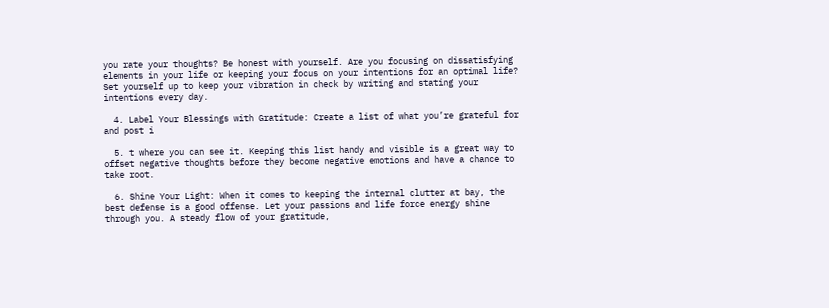you rate your thoughts? Be honest with yourself. Are you focusing on dissatisfying elements in your life or keeping your focus on your intentions for an optimal life? Set yourself up to keep your vibration in check by writing and stating your intentions every day.

  4. Label Your Blessings with Gratitude: Create a list of what you’re grateful for and post i

  5. t where you can see it. Keeping this list handy and visible is a great way to offset negative thoughts before they become negative emotions and have a chance to take root.

  6. Shine Your Light: When it comes to keeping the internal clutter at bay, the best defense is a good offense. Let your passions and life force energy shine through you. A steady flow of your gratitude,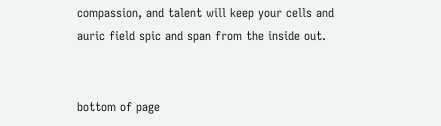compassion, and talent will keep your cells and auric field spic and span from the inside out.


bottom of page